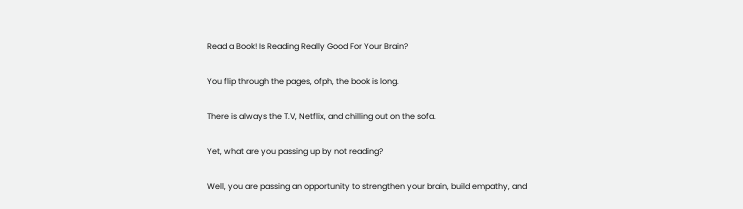Read a Book! Is Reading Really Good For Your Brain?

You flip through the pages, ofph, the book is long.

There is always the T.V, Netflix, and chilling out on the sofa.

Yet, what are you passing up by not reading?

Well, you are passing an opportunity to strengthen your brain, build empathy, and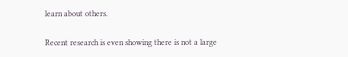learn about others.

Recent research is even showing there is not a large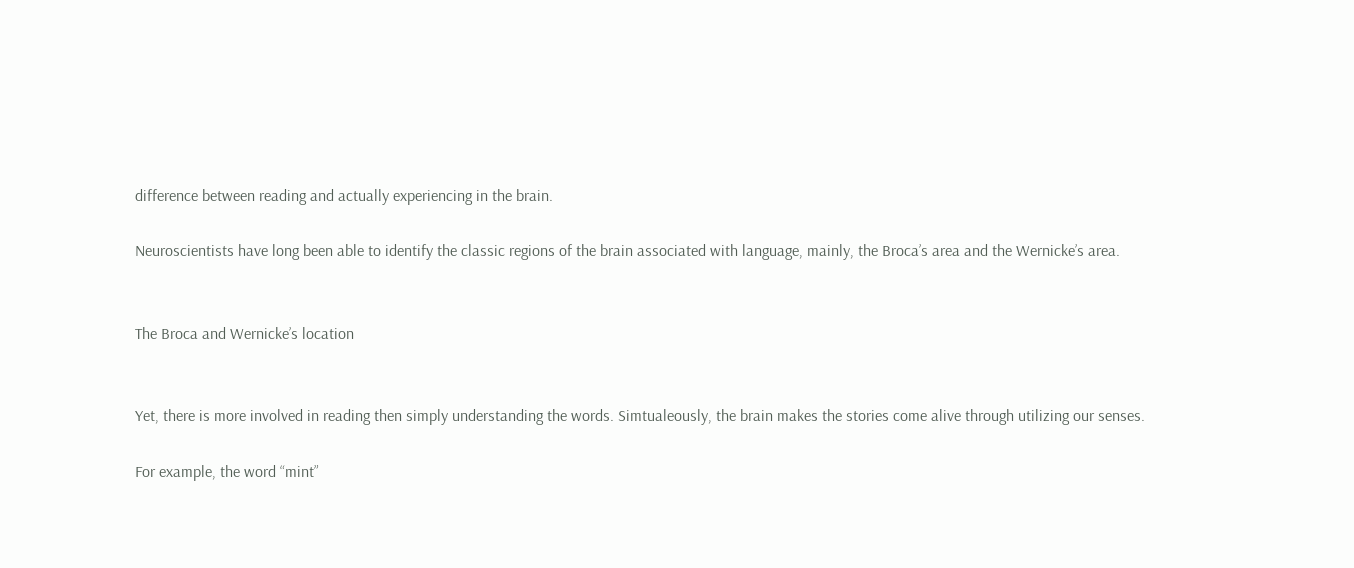difference between reading and actually experiencing in the brain.

Neuroscientists have long been able to identify the classic regions of the brain associated with language, mainly, the Broca’s area and the Wernicke’s area.


The Broca and Wernicke’s location


Yet, there is more involved in reading then simply understanding the words. Simtualeously, the brain makes the stories come alive through utilizing our senses.

For example, the word “mint”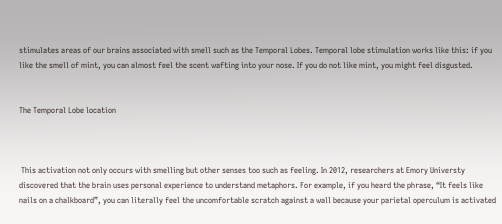stimulates areas of our brains associated with smell such as the Temporal Lobes. Temporal lobe stimulation works like this: if you like the smell of mint, you can almost feel the scent wafting into your nose. If you do not like mint, you might feel disgusted.


The Temporal Lobe location



 This activation not only occurs with smelling but other senses too such as feeling. In 2012, researchers at Emory Universty discovered that the brain uses personal experience to understand metaphors. For example, if you heard the phrase, “It feels like nails on a chalkboard”, you can literally feel the uncomfortable scratch against a wall because your parietal operculum is activated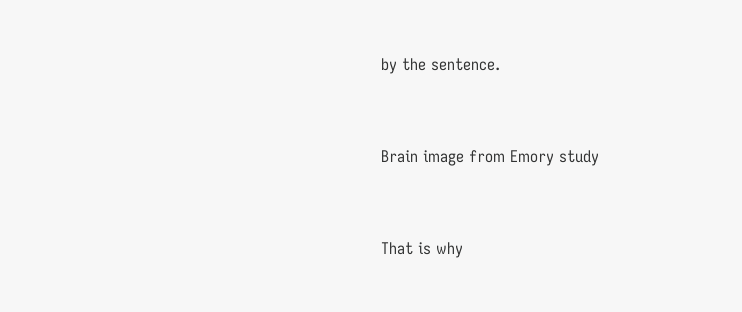by the sentence.


Brain image from Emory study


That is why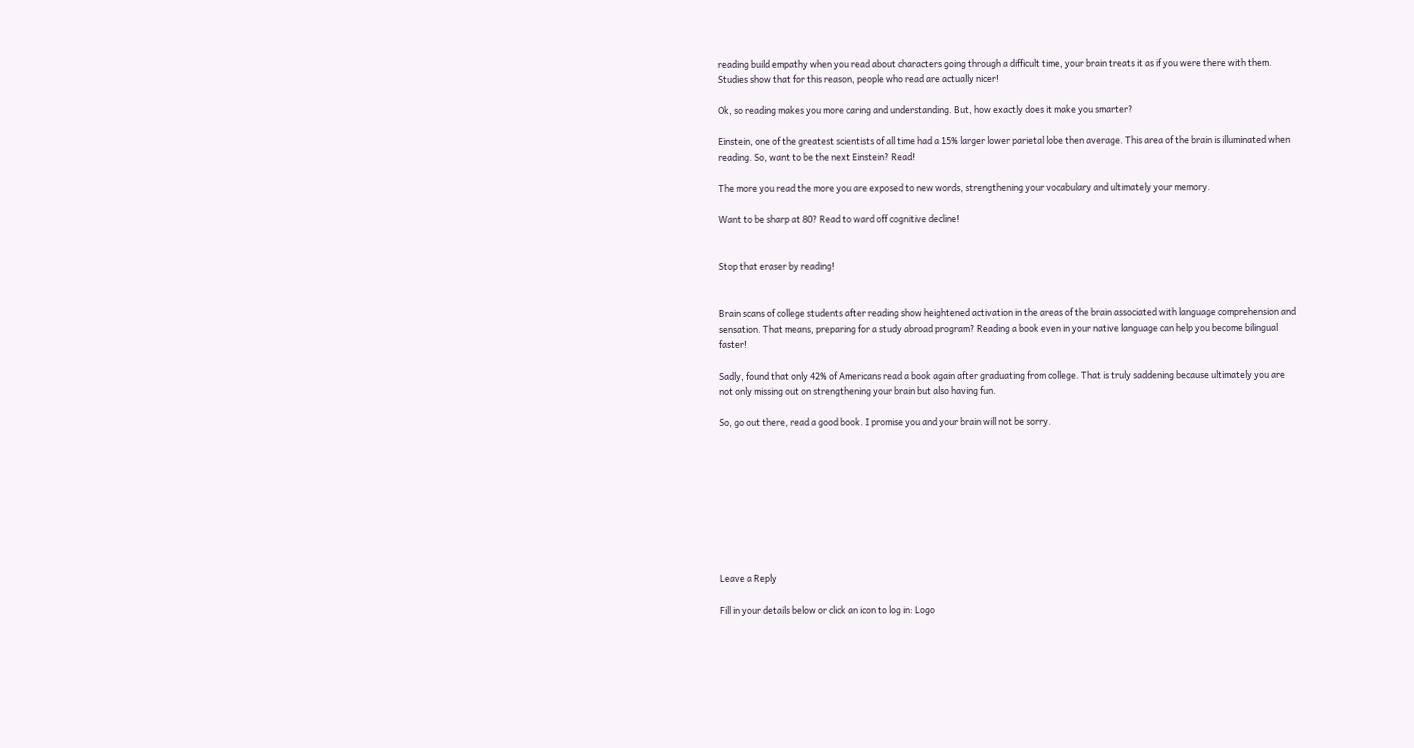reading build empathy when you read about characters going through a difficult time, your brain treats it as if you were there with them. Studies show that for this reason, people who read are actually nicer!

Ok, so reading makes you more caring and understanding. But, how exactly does it make you smarter?

Einstein, one of the greatest scientists of all time had a 15% larger lower parietal lobe then average. This area of the brain is illuminated when reading. So, want to be the next Einstein? Read!

The more you read the more you are exposed to new words, strengthening your vocabulary and ultimately your memory.

Want to be sharp at 80? Read to ward off cognitive decline!


Stop that eraser by reading!


Brain scans of college students after reading show heightened activation in the areas of the brain associated with language comprehension and sensation. That means, preparing for a study abroad program? Reading a book even in your native language can help you become bilingual faster!

Sadly, found that only 42% of Americans read a book again after graduating from college. That is truly saddening because ultimately you are not only missing out on strengthening your brain but also having fun.

So, go out there, read a good book. I promise you and your brain will not be sorry.









Leave a Reply

Fill in your details below or click an icon to log in: Logo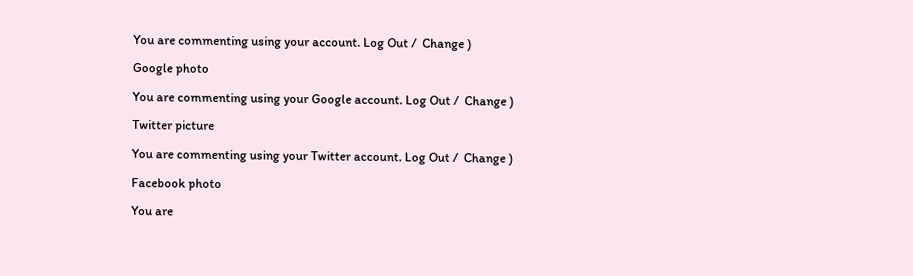You are commenting using your account. Log Out /  Change )

Google photo

You are commenting using your Google account. Log Out /  Change )

Twitter picture

You are commenting using your Twitter account. Log Out /  Change )

Facebook photo

You are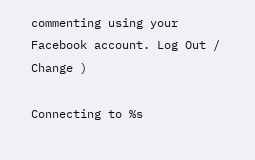commenting using your Facebook account. Log Out /  Change )

Connecting to %s